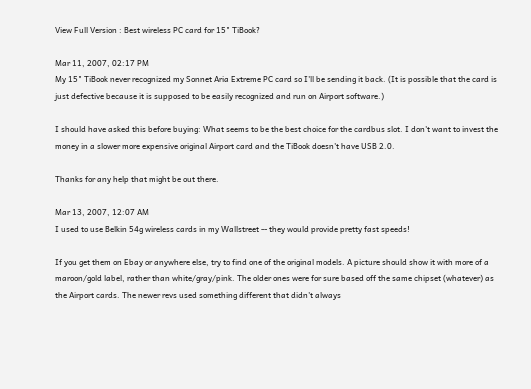View Full Version : Best wireless PC card for 15" TiBook?

Mar 11, 2007, 02:17 PM
My 15" TiBook never recognized my Sonnet Aria Extreme PC card so I'll be sending it back. (It is possible that the card is just defective because it is supposed to be easily recognized and run on Airport software.)

I should have asked this before buying: What seems to be the best choice for the cardbus slot. I don't want to invest the money in a slower more expensive original Airport card and the TiBook doesn't have USB 2.0.

Thanks for any help that might be out there.

Mar 13, 2007, 12:07 AM
I used to use Belkin 54g wireless cards in my Wallstreet -- they would provide pretty fast speeds!

If you get them on Ebay or anywhere else, try to find one of the original models. A picture should show it with more of a maroon/gold label, rather than white/gray/pink. The older ones were for sure based off the same chipset (whatever) as the Airport cards. The newer revs used something different that didn't always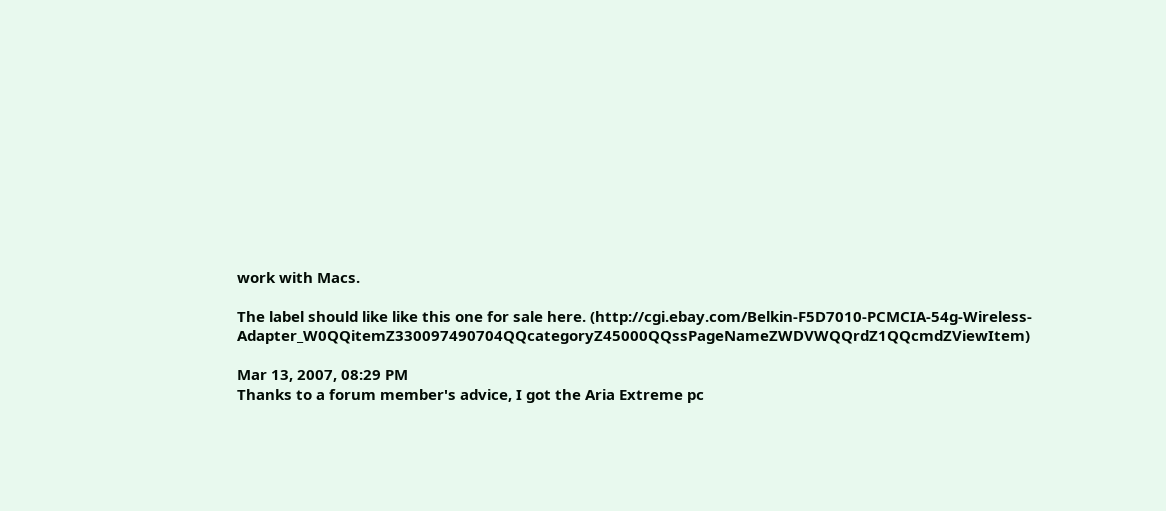work with Macs.

The label should like like this one for sale here. (http://cgi.ebay.com/Belkin-F5D7010-PCMCIA-54g-Wireless-Adapter_W0QQitemZ330097490704QQcategoryZ45000QQssPageNameZWDVWQQrdZ1QQcmdZViewItem)

Mar 13, 2007, 08:29 PM
Thanks to a forum member's advice, I got the Aria Extreme pc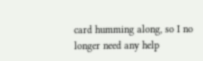card humming along, so I no longer need any help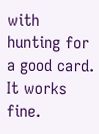with hunting for a good card. It works fine.